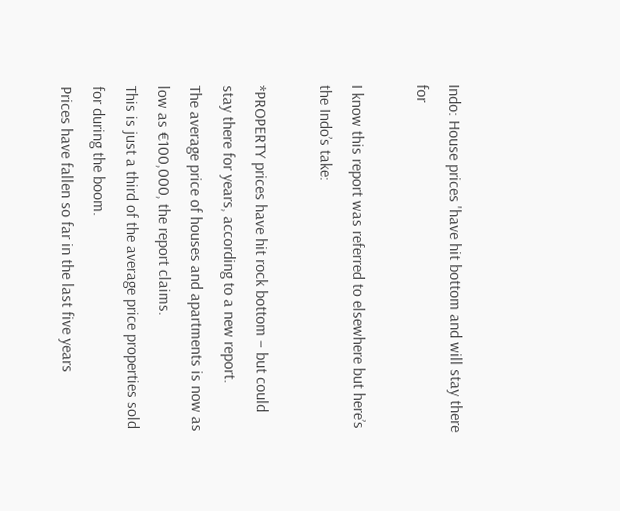Indo: House prices 'have hit bottom and will stay there for

I know this report was referred to elsewhere but here’s the Indo’s take:

*PROPERTY prices have hit rock bottom – but could stay there for years, according to a new report.
The average price of houses and apartments is now as low as €100,000, the report claims.
This is just a third of the average price properties sold for during the boom.
Prices have fallen so far in the last five years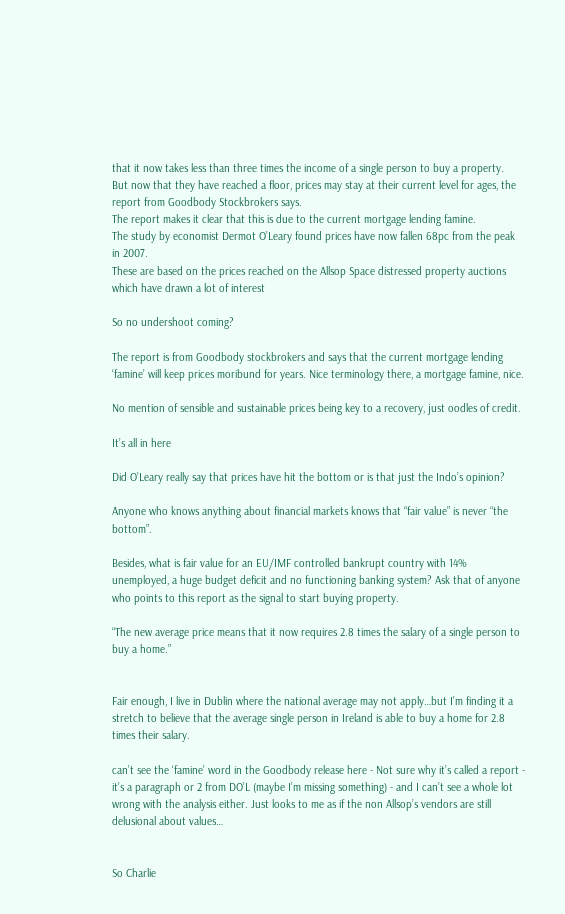that it now takes less than three times the income of a single person to buy a property.
But now that they have reached a floor, prices may stay at their current level for ages, the report from Goodbody Stockbrokers says.
The report makes it clear that this is due to the current mortgage lending famine.
The study by economist Dermot O’Leary found prices have now fallen 68pc from the peak in 2007.
These are based on the prices reached on the Allsop Space distressed property auctions which have drawn a lot of interest

So no undershoot coming?

The report is from Goodbody stockbrokers and says that the current mortgage lending ‘famine’ will keep prices moribund for years. Nice terminology there, a mortgage famine, nice.

No mention of sensible and sustainable prices being key to a recovery, just oodles of credit.

It’s all in here

Did O’Leary really say that prices have hit the bottom or is that just the Indo’s opinion?

Anyone who knows anything about financial markets knows that “fair value” is never “the bottom”.

Besides, what is fair value for an EU/IMF controlled bankrupt country with 14% unemployed, a huge budget deficit and no functioning banking system? Ask that of anyone who points to this report as the signal to start buying property.

“The new average price means that it now requires 2.8 times the salary of a single person to buy a home.”


Fair enough, I live in Dublin where the national average may not apply…but I’m finding it a stretch to believe that the average single person in Ireland is able to buy a home for 2.8 times their salary.

can’t see the ‘famine’ word in the Goodbody release here - Not sure why it’s called a report - it’s a paragraph or 2 from DO’L (maybe I’m missing something) - and I can’t see a whole lot wrong with the analysis either. Just looks to me as if the non Allsop’s vendors are still delusional about values…


So Charlie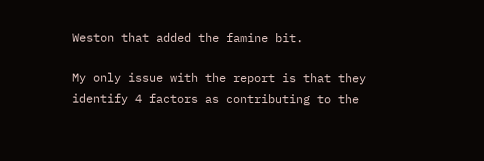Weston that added the famine bit.

My only issue with the report is that they identify 4 factors as contributing to the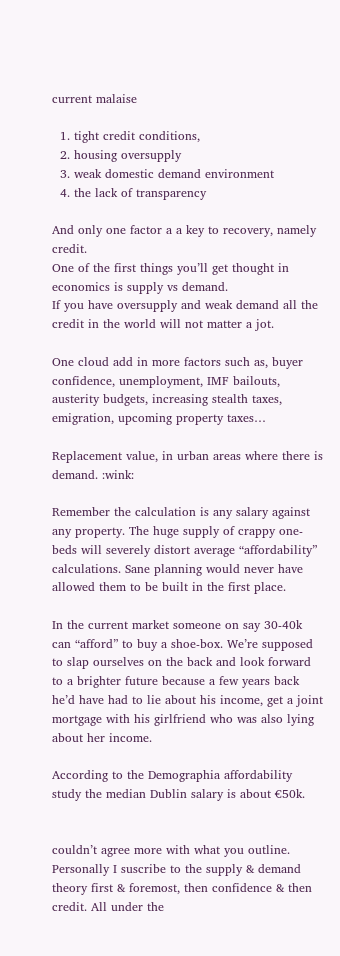current malaise

  1. tight credit conditions,
  2. housing oversupply
  3. weak domestic demand environment
  4. the lack of transparency

And only one factor a a key to recovery, namely credit.
One of the first things you’ll get thought in economics is supply vs demand.
If you have oversupply and weak demand all the credit in the world will not matter a jot.

One cloud add in more factors such as, buyer confidence, unemployment, IMF bailouts, austerity budgets, increasing stealth taxes, emigration, upcoming property taxes…

Replacement value, in urban areas where there is demand. :wink:

Remember the calculation is any salary against any property. The huge supply of crappy one-beds will severely distort average “affordability” calculations. Sane planning would never have allowed them to be built in the first place.

In the current market someone on say 30-40k can “afford” to buy a shoe-box. We’re supposed to slap ourselves on the back and look forward to a brighter future because a few years back he’d have had to lie about his income, get a joint mortgage with his girlfriend who was also lying about her income.

According to the Demographia affordability study the median Dublin salary is about €50k.


couldn’t agree more with what you outline. Personally I suscribe to the supply & demand theory first & foremost, then confidence & then credit. All under the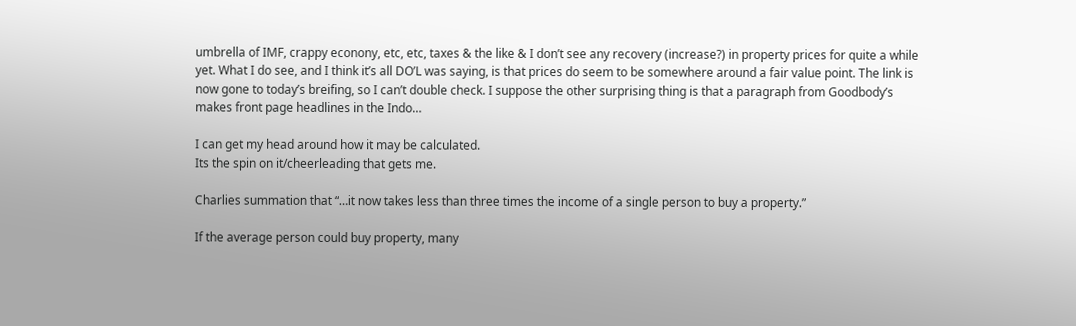umbrella of IMF, crappy econony, etc, etc, taxes & the like & I don’t see any recovery (increase?) in property prices for quite a while yet. What I do see, and I think it’s all DO’L was saying, is that prices do seem to be somewhere around a fair value point. The link is now gone to today’s breifing, so I can’t double check. I suppose the other surprising thing is that a paragraph from Goodbody’s makes front page headlines in the Indo…

I can get my head around how it may be calculated.
Its the spin on it/cheerleading that gets me.

Charlies summation that “…it now takes less than three times the income of a single person to buy a property.”

If the average person could buy property, many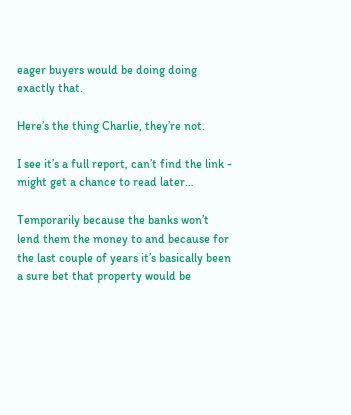eager buyers would be doing doing exactly that.

Here’s the thing Charlie, they’re not.

I see it’s a full report, can’t find the link - might get a chance to read later…

Temporarily because the banks won’t lend them the money to and because for the last couple of years it’s basically been a sure bet that property would be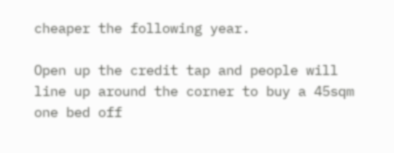cheaper the following year.

Open up the credit tap and people will line up around the corner to buy a 45sqm one bed off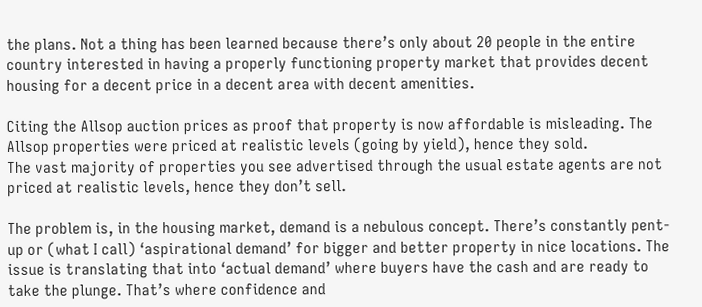the plans. Not a thing has been learned because there’s only about 20 people in the entire country interested in having a properly functioning property market that provides decent housing for a decent price in a decent area with decent amenities.

Citing the Allsop auction prices as proof that property is now affordable is misleading. The Allsop properties were priced at realistic levels (going by yield), hence they sold.
The vast majority of properties you see advertised through the usual estate agents are not priced at realistic levels, hence they don’t sell.

The problem is, in the housing market, demand is a nebulous concept. There’s constantly pent-up or (what I call) ‘aspirational demand’ for bigger and better property in nice locations. The issue is translating that into ‘actual demand’ where buyers have the cash and are ready to take the plunge. That’s where confidence and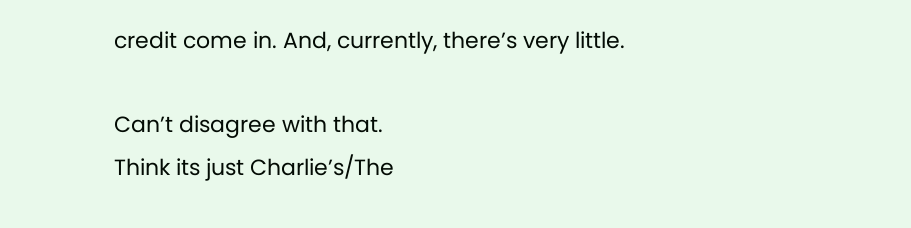credit come in. And, currently, there’s very little.

Can’t disagree with that.
Think its just Charlie’s/The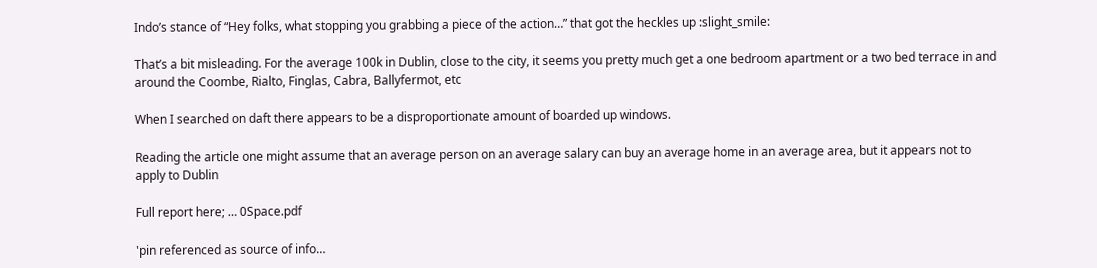Indo’s stance of “Hey folks, what stopping you grabbing a piece of the action…” that got the heckles up :slight_smile:

That’s a bit misleading. For the average 100k in Dublin, close to the city, it seems you pretty much get a one bedroom apartment or a two bed terrace in and around the Coombe, Rialto, Finglas, Cabra, Ballyfermot, etc

When I searched on daft there appears to be a disproportionate amount of boarded up windows.

Reading the article one might assume that an average person on an average salary can buy an average home in an average area, but it appears not to apply to Dublin

Full report here; … 0Space.pdf

'pin referenced as source of info…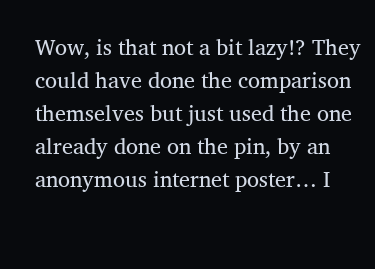Wow, is that not a bit lazy!? They could have done the comparison themselves but just used the one already done on the pin, by an anonymous internet poster… I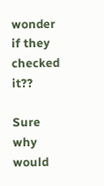wonder if they checked it??

Sure why would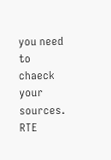you need to chaeck your sources. RTE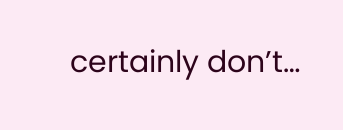certainly don’t…